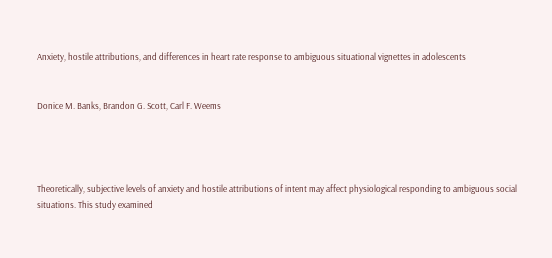Anxiety, hostile attributions, and differences in heart rate response to ambiguous situational vignettes in adolescents


Donice M. Banks, Brandon G. Scott, Carl F. Weems




Theoretically, subjective levels of anxiety and hostile attributions of intent may affect physiological responding to ambiguous social situations. This study examined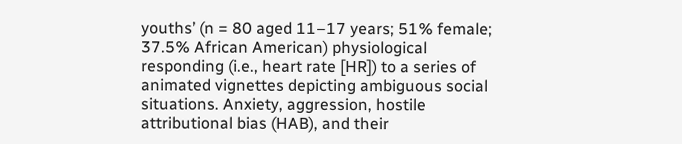youths’ (n = 80 aged 11–17 years; 51% female; 37.5% African American) physiological responding (i.e., heart rate [HR]) to a series of animated vignettes depicting ambiguous social situations. Anxiety, aggression, hostile attributional bias (HAB), and their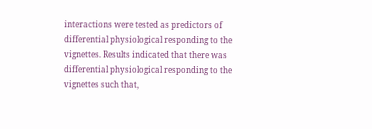interactions were tested as predictors of differential physiological responding to the vignettes. Results indicated that there was differential physiological responding to the vignettes such that,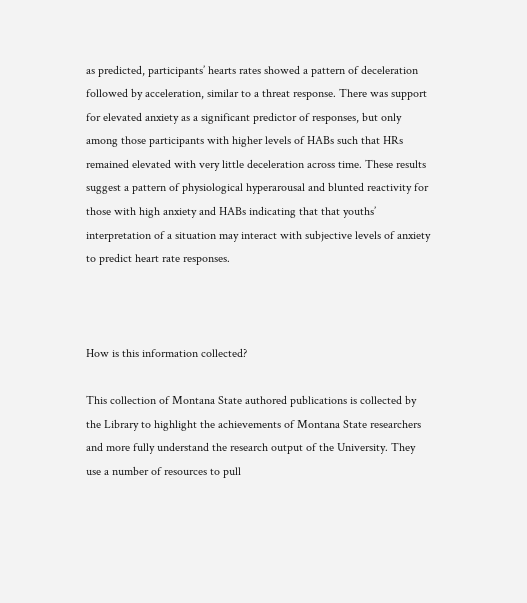as predicted, participants’ hearts rates showed a pattern of deceleration followed by acceleration, similar to a threat response. There was support for elevated anxiety as a significant predictor of responses, but only among those participants with higher levels of HABs such that HRs remained elevated with very little deceleration across time. These results suggest a pattern of physiological hyperarousal and blunted reactivity for those with high anxiety and HABs indicating that that youths’ interpretation of a situation may interact with subjective levels of anxiety to predict heart rate responses.



How is this information collected?

This collection of Montana State authored publications is collected by the Library to highlight the achievements of Montana State researchers and more fully understand the research output of the University. They use a number of resources to pull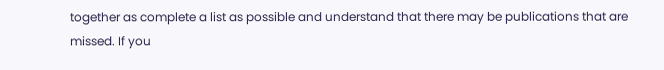together as complete a list as possible and understand that there may be publications that are missed. If you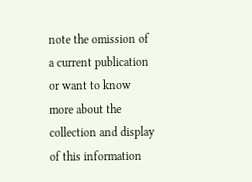note the omission of a current publication or want to know more about the collection and display of this information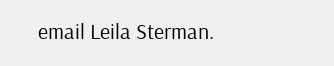email Leila Sterman.